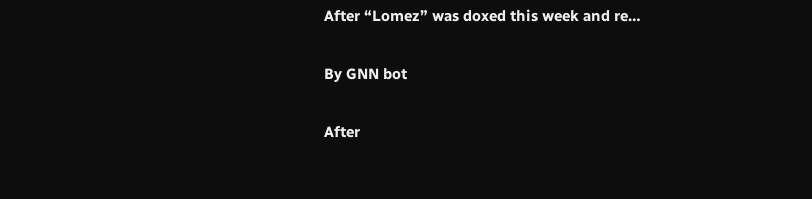After “Lomez” was doxed this week and re…

By GNN bot

After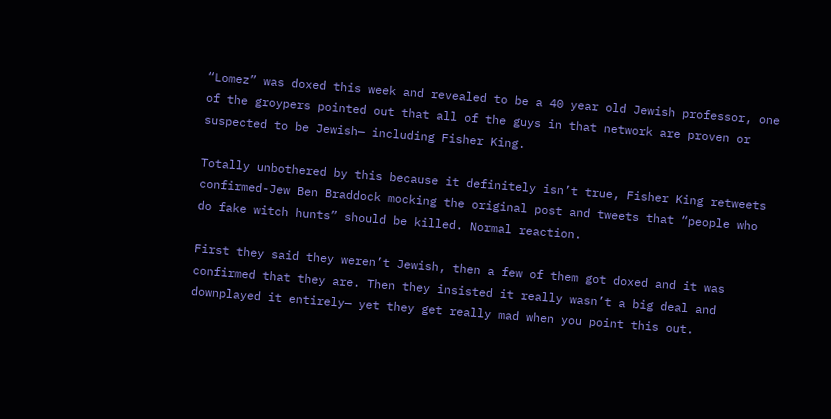“Lomez” was doxed this week and revealed to be a 40 year old Jewish professor, one of the groypers pointed out that all of the guys in that network are proven or suspected to be Jewish— including Fisher King.

Totally unbothered by this because it definitely isn’t true, Fisher King retweets confirmed-Jew Ben Braddock mocking the original post and tweets that “people who do fake witch hunts” should be killed. Normal reaction.

First they said they weren’t Jewish, then a few of them got doxed and it was confirmed that they are. Then they insisted it really wasn’t a big deal and downplayed it entirely— yet they get really mad when you point this out.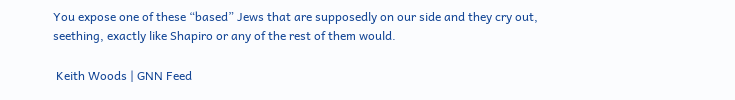You expose one of these “based” Jews that are supposedly on our side and they cry out, seething, exactly like Shapiro or any of the rest of them would.

 Keith Woods | GNN Feed